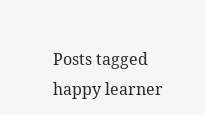Posts tagged happy learner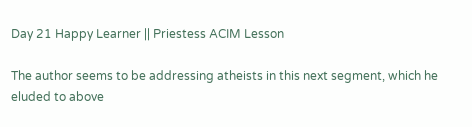Day 21 Happy Learner || Priestess ACIM Lesson

The author seems to be addressing atheists in this next segment, which he eluded to above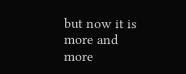but now it is more and more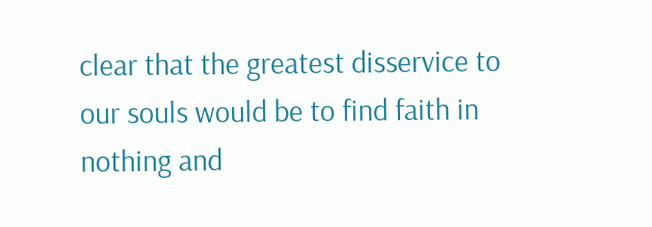clear that the greatest disservice to our souls would be to find faith in nothing and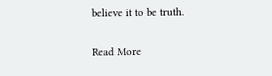believe it to be truth.

Read More